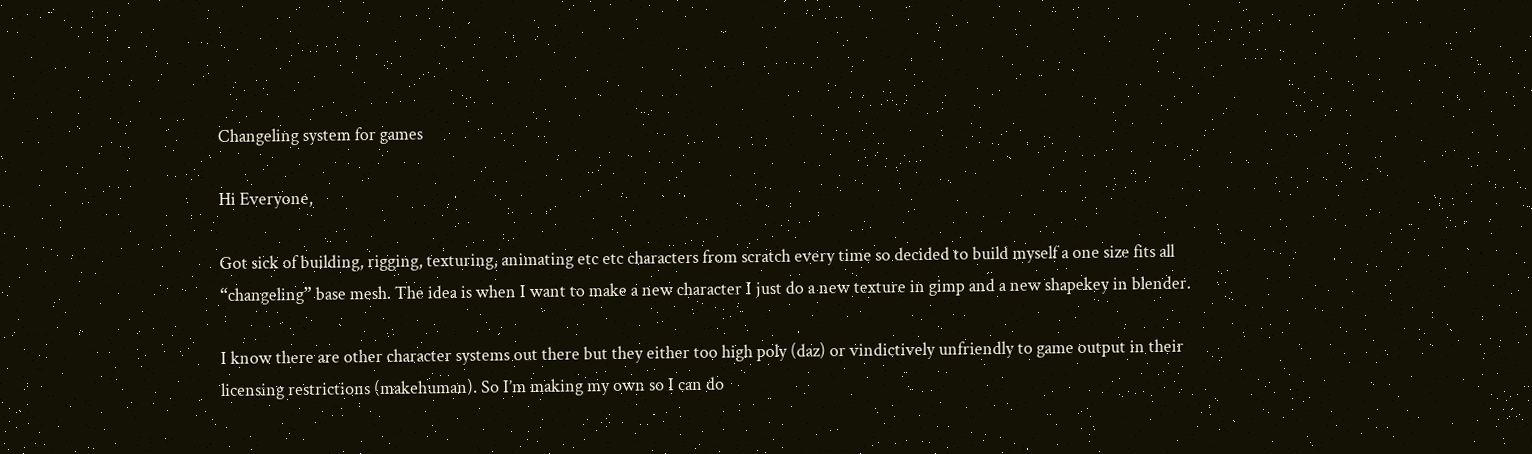Changeling system for games

Hi Everyone,

Got sick of building, rigging, texturing, animating etc etc characters from scratch every time so decided to build myself a one size fits all “changeling” base mesh. The idea is when I want to make a new character I just do a new texture in gimp and a new shapekey in blender.

I know there are other character systems out there but they either too high poly (daz) or vindictively unfriendly to game output in their licensing restrictions (makehuman). So I’m making my own so I can do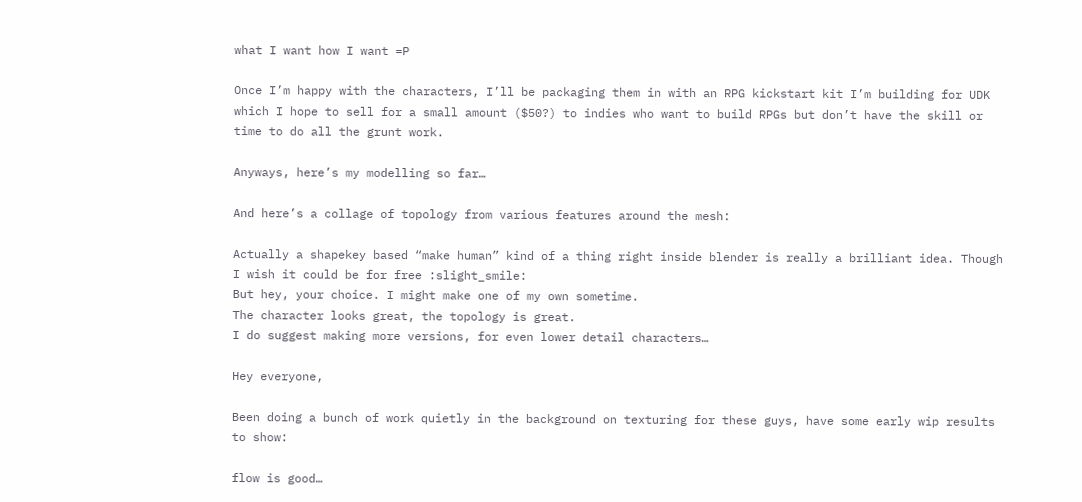what I want how I want =P

Once I’m happy with the characters, I’ll be packaging them in with an RPG kickstart kit I’m building for UDK which I hope to sell for a small amount ($50?) to indies who want to build RPGs but don’t have the skill or time to do all the grunt work.

Anyways, here’s my modelling so far…

And here’s a collage of topology from various features around the mesh:

Actually a shapekey based “make human” kind of a thing right inside blender is really a brilliant idea. Though I wish it could be for free :slight_smile:
But hey, your choice. I might make one of my own sometime.
The character looks great, the topology is great.
I do suggest making more versions, for even lower detail characters…

Hey everyone,

Been doing a bunch of work quietly in the background on texturing for these guys, have some early wip results to show:

flow is good…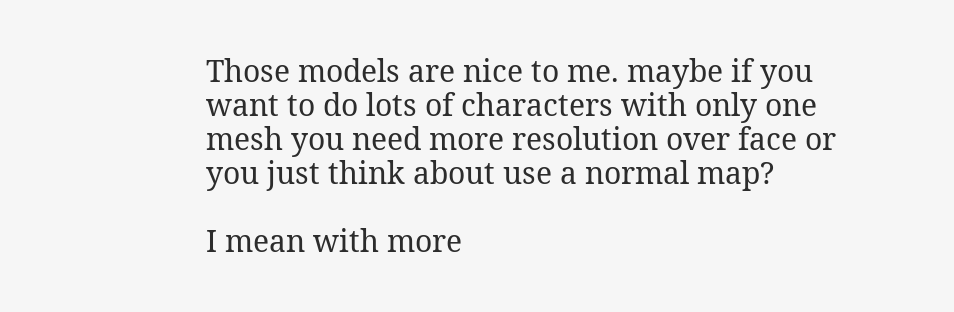Those models are nice to me. maybe if you want to do lots of characters with only one mesh you need more resolution over face or you just think about use a normal map?

I mean with more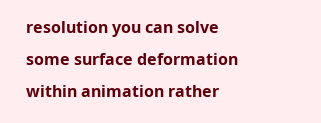resolution you can solve some surface deformation within animation rather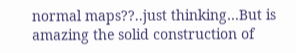normal maps??..just thinking…But is amazing the solid construction of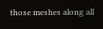those meshes along all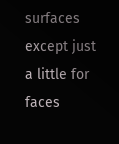surfaces except just a little for faces